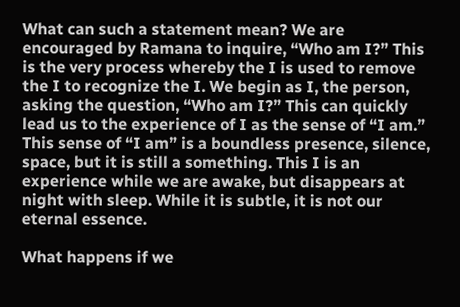What can such a statement mean? We are encouraged by Ramana to inquire, “Who am I?” This is the very process whereby the I is used to remove the I to recognize the I. We begin as I, the person, asking the question, “Who am I?” This can quickly lead us to the experience of I as the sense of “I am.” This sense of “I am” is a boundless presence, silence, space, but it is still a something. This I is an experience while we are awake, but disappears at night with sleep. While it is subtle, it is not our eternal essence.

What happens if we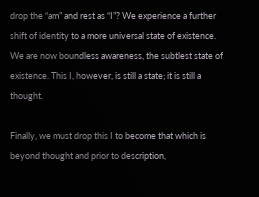drop the “am” and rest as “I”? We experience a further shift of identity to a more universal state of existence. We are now boundless awareness, the subtlest state of existence. This I, however, is still a state; it is still a thought.

Finally, we must drop this I to become that which is beyond thought and prior to description,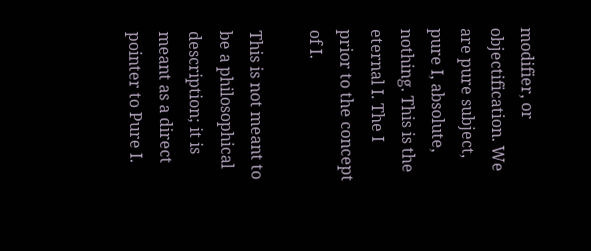modifier, or objectification. We are pure subject, pure I, absolute, nothing. This is the eternal I. The I prior to the concept of I.

This is not meant to be a philosophical description; it is meant as a direct pointer to Pure I.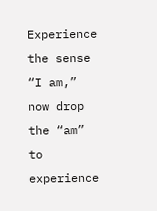Experience the sense “I am,” now drop the “am” to experience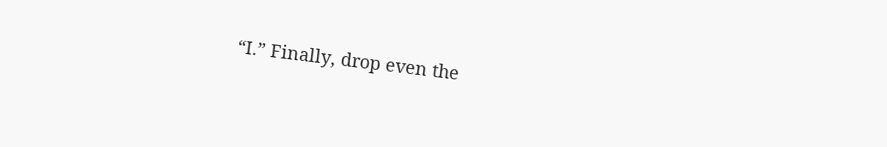“I.” Finally, drop even the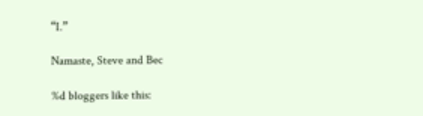“I.”

Namaste, Steve and Bec

%d bloggers like this: